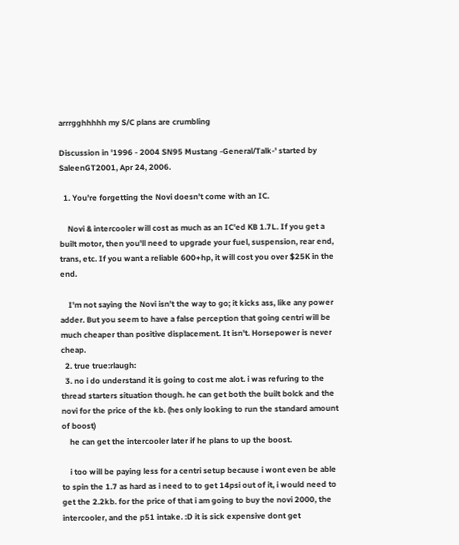arrrgghhhhh my S/C plans are crumbling

Discussion in '1996 - 2004 SN95 Mustang -General/Talk-' started by SaleenGT2001, Apr 24, 2006.

  1. You're forgetting the Novi doesn't come with an IC.

    Novi & intercooler will cost as much as an IC'ed KB 1.7L. If you get a built motor, then you'll need to upgrade your fuel, suspension, rear end, trans, etc. If you want a reliable 600+hp, it will cost you over $25K in the end.

    I'm not saying the Novi isn't the way to go; it kicks ass, like any power adder. But you seem to have a false perception that going centri will be much cheaper than positive displacement. It isn't. Horsepower is never cheap.
  2. true true:rlaugh:
  3. no i do understand it is going to cost me alot. i was refuring to the thread starters situation though. he can get both the built bolck and the novi for the price of the kb. (hes only looking to run the standard amount of boost)
    he can get the intercooler later if he plans to up the boost.

    i too will be paying less for a centri setup because i wont even be able to spin the 1.7 as hard as i need to to get 14psi out of it, i would need to get the 2.2kb. for the price of that i am going to buy the novi 2000, the intercooler, and the p51 intake. :D it is sick expensive dont get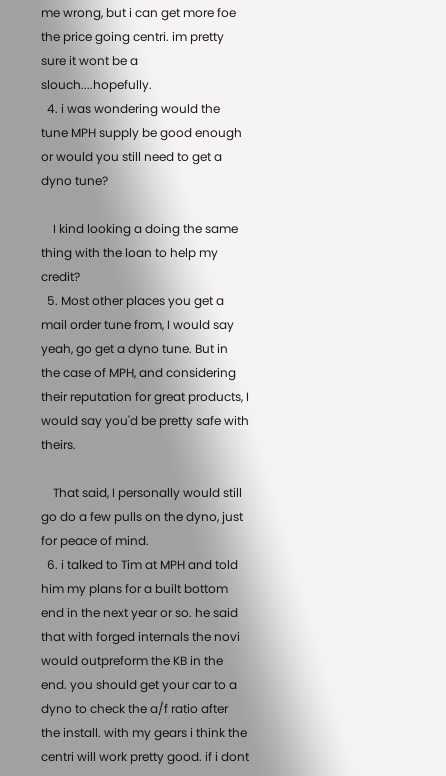me wrong, but i can get more foe the price going centri. im pretty sure it wont be a slouch....hopefully.
  4. i was wondering would the tune MPH supply be good enough or would you still need to get a dyno tune?

    I kind looking a doing the same thing with the loan to help my credit?
  5. Most other places you get a mail order tune from, I would say yeah, go get a dyno tune. But in the case of MPH, and considering their reputation for great products, I would say you'd be pretty safe with theirs.

    That said, I personally would still go do a few pulls on the dyno, just for peace of mind.
  6. i talked to Tim at MPH and told him my plans for a built bottom end in the next year or so. he said that with forged internals the novi would outpreform the KB in the end. you should get your car to a dyno to check the a/f ratio after the install. with my gears i think the centri will work pretty good. if i dont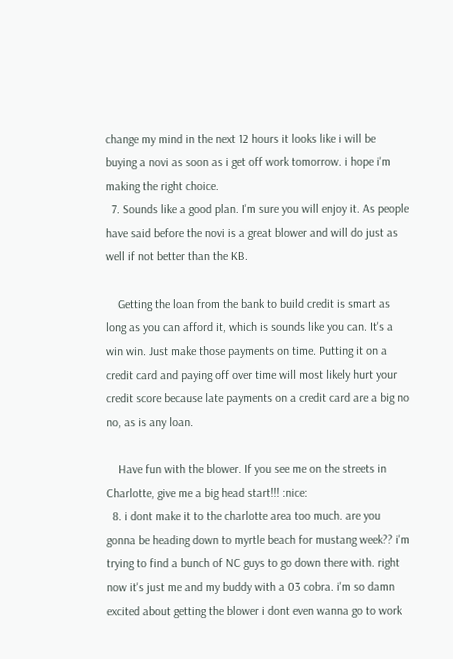change my mind in the next 12 hours it looks like i will be buying a novi as soon as i get off work tomorrow. i hope i'm making the right choice.
  7. Sounds like a good plan. I'm sure you will enjoy it. As people have said before the novi is a great blower and will do just as well if not better than the KB.

    Getting the loan from the bank to build credit is smart as long as you can afford it, which is sounds like you can. It's a win win. Just make those payments on time. Putting it on a credit card and paying off over time will most likely hurt your credit score because late payments on a credit card are a big no no, as is any loan.

    Have fun with the blower. If you see me on the streets in Charlotte, give me a big head start!!! :nice:
  8. i dont make it to the charlotte area too much. are you gonna be heading down to myrtle beach for mustang week?? i'm trying to find a bunch of NC guys to go down there with. right now it's just me and my buddy with a 03 cobra. i'm so damn excited about getting the blower i dont even wanna go to work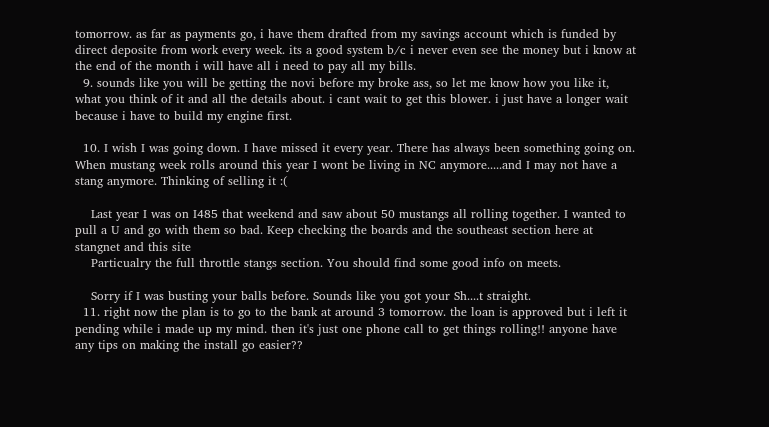tomorrow. as far as payments go, i have them drafted from my savings account which is funded by direct deposite from work every week. its a good system b/c i never even see the money but i know at the end of the month i will have all i need to pay all my bills.
  9. sounds like you will be getting the novi before my broke ass, so let me know how you like it, what you think of it and all the details about. i cant wait to get this blower. i just have a longer wait because i have to build my engine first.

  10. I wish I was going down. I have missed it every year. There has always been something going on. When mustang week rolls around this year I wont be living in NC anymore.....and I may not have a stang anymore. Thinking of selling it :(

    Last year I was on I485 that weekend and saw about 50 mustangs all rolling together. I wanted to pull a U and go with them so bad. Keep checking the boards and the southeast section here at stangnet and this site
    Particualry the full throttle stangs section. You should find some good info on meets.

    Sorry if I was busting your balls before. Sounds like you got your Sh....t straight.
  11. right now the plan is to go to the bank at around 3 tomorrow. the loan is approved but i left it pending while i made up my mind. then it's just one phone call to get things rolling!! anyone have any tips on making the install go easier??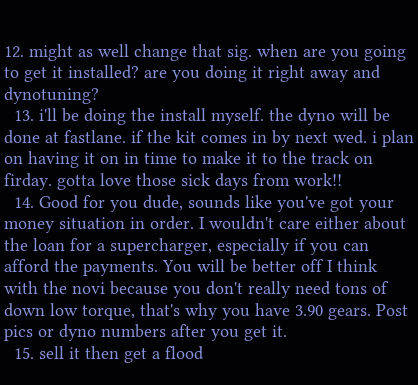12. might as well change that sig. when are you going to get it installed? are you doing it right away and dynotuning?
  13. i'll be doing the install myself. the dyno will be done at fastlane. if the kit comes in by next wed. i plan on having it on in time to make it to the track on firday. gotta love those sick days from work!!
  14. Good for you dude, sounds like you've got your money situation in order. I wouldn't care either about the loan for a supercharger, especially if you can afford the payments. You will be better off I think with the novi because you don't really need tons of down low torque, that's why you have 3.90 gears. Post pics or dyno numbers after you get it.
  15. sell it then get a flood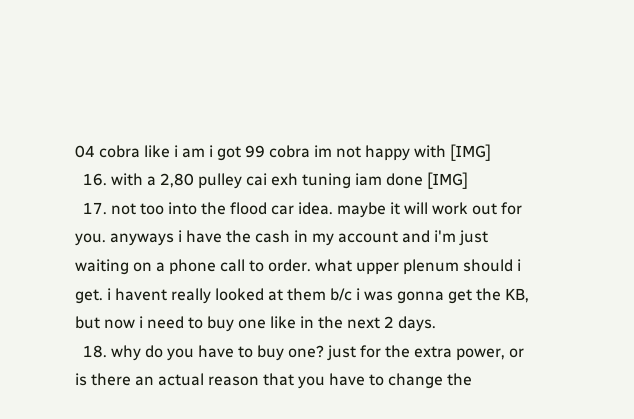04 cobra like i am i got 99 cobra im not happy with [IMG]
  16. with a 2,80 pulley cai exh tuning iam done [IMG]
  17. not too into the flood car idea. maybe it will work out for you. anyways i have the cash in my account and i'm just waiting on a phone call to order. what upper plenum should i get. i havent really looked at them b/c i was gonna get the KB, but now i need to buy one like in the next 2 days.
  18. why do you have to buy one? just for the extra power, or is there an actual reason that you have to change the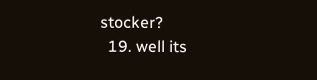stocker?
  19. well its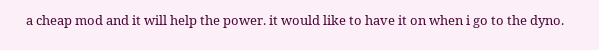a cheap mod and it will help the power. it would like to have it on when i go to the dyno.